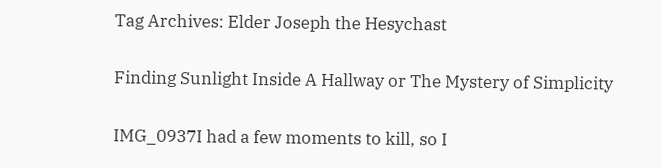Tag Archives: Elder Joseph the Hesychast

Finding Sunlight Inside A Hallway or The Mystery of Simplicity

IMG_0937I had a few moments to kill, so I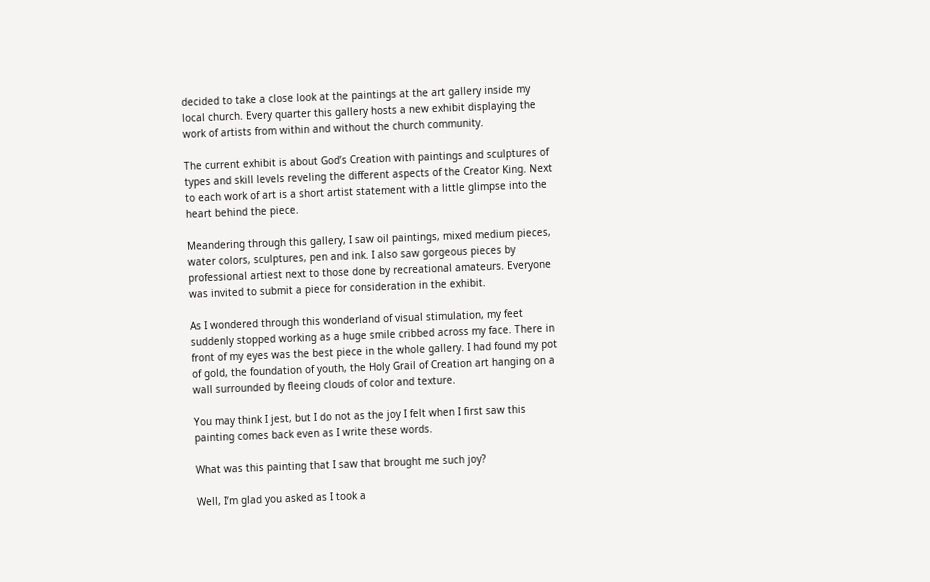decided to take a close look at the paintings at the art gallery inside my local church. Every quarter this gallery hosts a new exhibit displaying the work of artists from within and without the church community.

The current exhibit is about God’s Creation with paintings and sculptures of types and skill levels reveling the different aspects of the Creator King. Next to each work of art is a short artist statement with a little glimpse into the heart behind the piece.

Meandering through this gallery, I saw oil paintings, mixed medium pieces, water colors, sculptures, pen and ink. I also saw gorgeous pieces by professional artiest next to those done by recreational amateurs. Everyone was invited to submit a piece for consideration in the exhibit.

As I wondered through this wonderland of visual stimulation, my feet suddenly stopped working as a huge smile cribbed across my face. There in front of my eyes was the best piece in the whole gallery. I had found my pot of gold, the foundation of youth, the Holy Grail of Creation art hanging on a wall surrounded by fleeing clouds of color and texture.

You may think I jest, but I do not as the joy I felt when I first saw this painting comes back even as I write these words.

What was this painting that I saw that brought me such joy?

Well, I’m glad you asked as I took a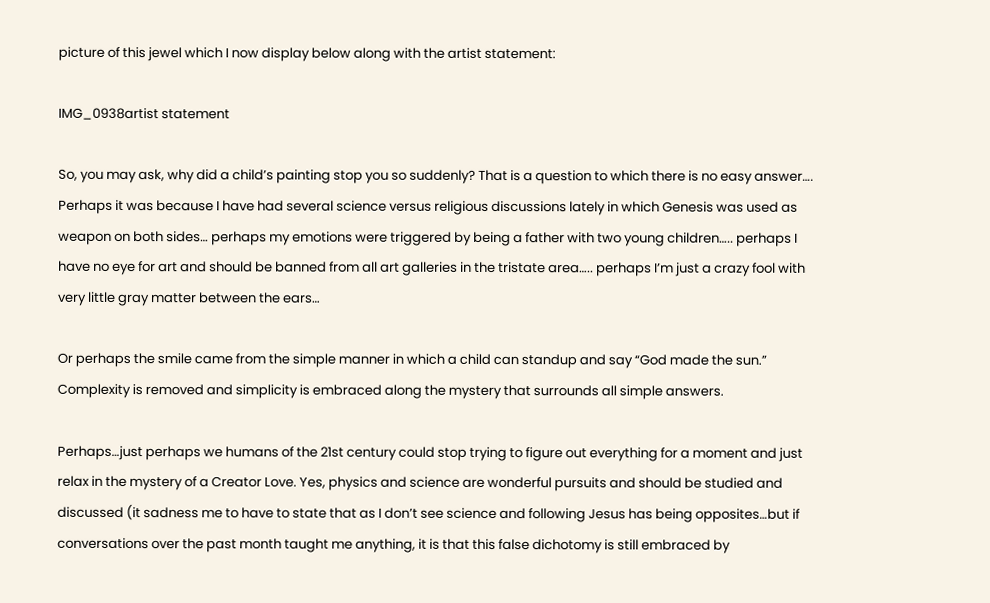picture of this jewel which I now display below along with the artist statement:

IMG_0938artist statement

So, you may ask, why did a child’s painting stop you so suddenly? That is a question to which there is no easy answer…. Perhaps it was because I have had several science versus religious discussions lately in which Genesis was used as weapon on both sides… perhaps my emotions were triggered by being a father with two young children….. perhaps I have no eye for art and should be banned from all art galleries in the tristate area….. perhaps I’m just a crazy fool with very little gray matter between the ears…

Or perhaps the smile came from the simple manner in which a child can standup and say “God made the sun.” Complexity is removed and simplicity is embraced along the mystery that surrounds all simple answers.

Perhaps…just perhaps we humans of the 21st century could stop trying to figure out everything for a moment and just relax in the mystery of a Creator Love. Yes, physics and science are wonderful pursuits and should be studied and discussed (it sadness me to have to state that as I don’t see science and following Jesus has being opposites…but if conversations over the past month taught me anything, it is that this false dichotomy is still embraced by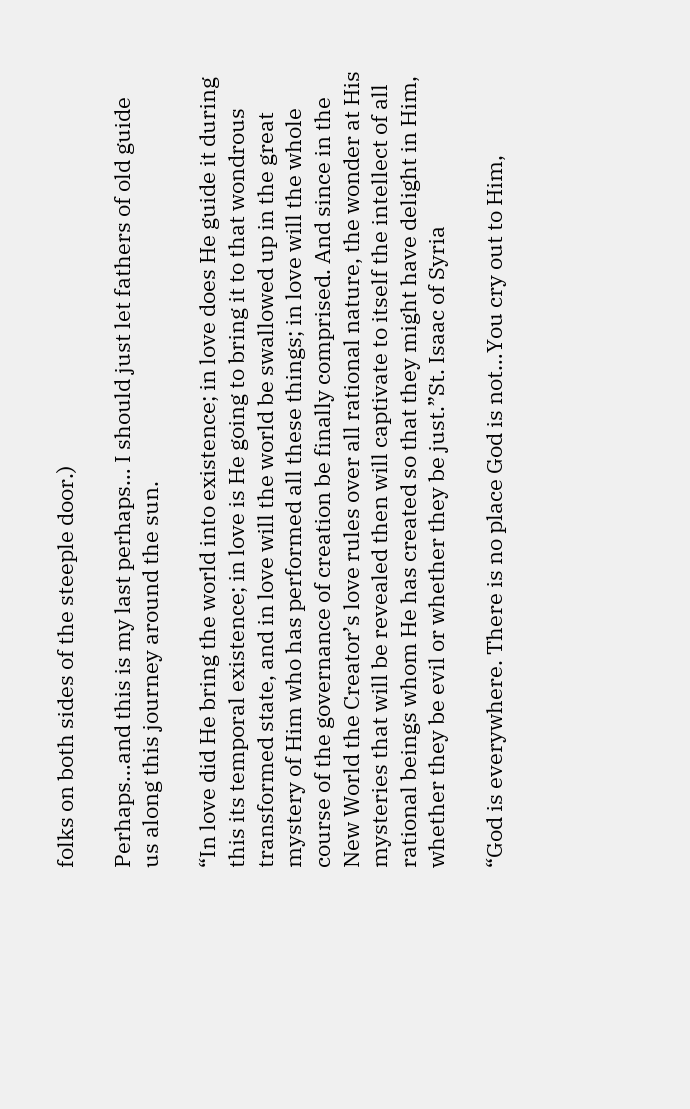folks on both sides of the steeple door.)

Perhaps…and this is my last perhaps… I should just let fathers of old guide us along this journey around the sun.

“In love did He bring the world into existence; in love does He guide it during this its temporal existence; in love is He going to bring it to that wondrous transformed state, and in love will the world be swallowed up in the great mystery of Him who has performed all these things; in love will the whole course of the governance of creation be finally comprised. And since in the New World the Creator’s love rules over all rational nature, the wonder at His mysteries that will be revealed then will captivate to itself the intellect of all rational beings whom He has created so that they might have delight in Him, whether they be evil or whether they be just.”St. Isaac of Syria

“God is everywhere. There is no place God is not…You cry out to Him,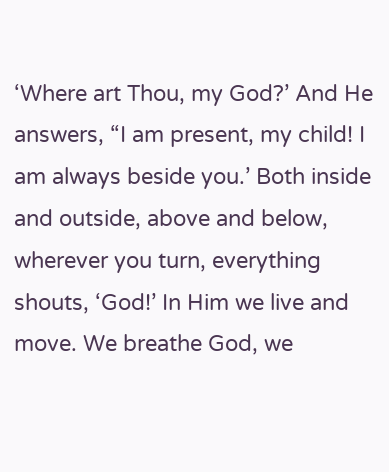‘Where art Thou, my God?’ And He answers, “I am present, my child! I am always beside you.’ Both inside and outside, above and below, wherever you turn, everything shouts, ‘God!’ In Him we live and move. We breathe God, we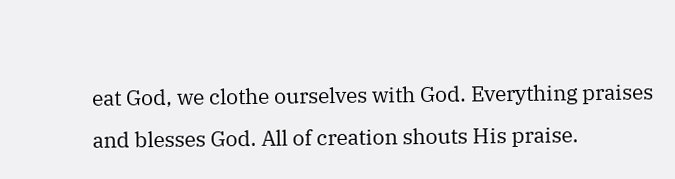eat God, we clothe ourselves with God. Everything praises and blesses God. All of creation shouts His praise.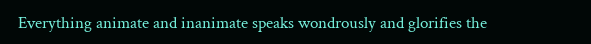Everything animate and inanimate speaks wondrously and glorifies the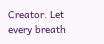Creator. Let every breath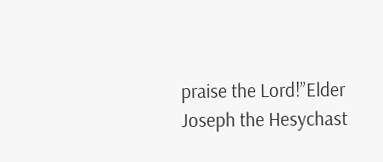praise the Lord!”Elder Joseph the Hesychast